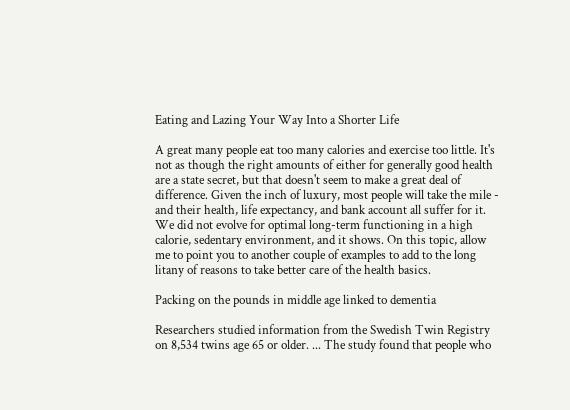Eating and Lazing Your Way Into a Shorter Life

A great many people eat too many calories and exercise too little. It's not as though the right amounts of either for generally good health are a state secret, but that doesn't seem to make a great deal of difference. Given the inch of luxury, most people will take the mile - and their health, life expectancy, and bank account all suffer for it. We did not evolve for optimal long-term functioning in a high calorie, sedentary environment, and it shows. On this topic, allow me to point you to another couple of examples to add to the long litany of reasons to take better care of the health basics.

Packing on the pounds in middle age linked to dementia

Researchers studied information from the Swedish Twin Registry on 8,534 twins age 65 or older. ... The study found that people who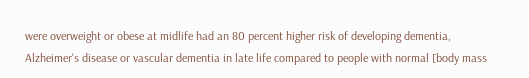were overweight or obese at midlife had an 80 percent higher risk of developing dementia, Alzheimer's disease or vascular dementia in late life compared to people with normal [body mass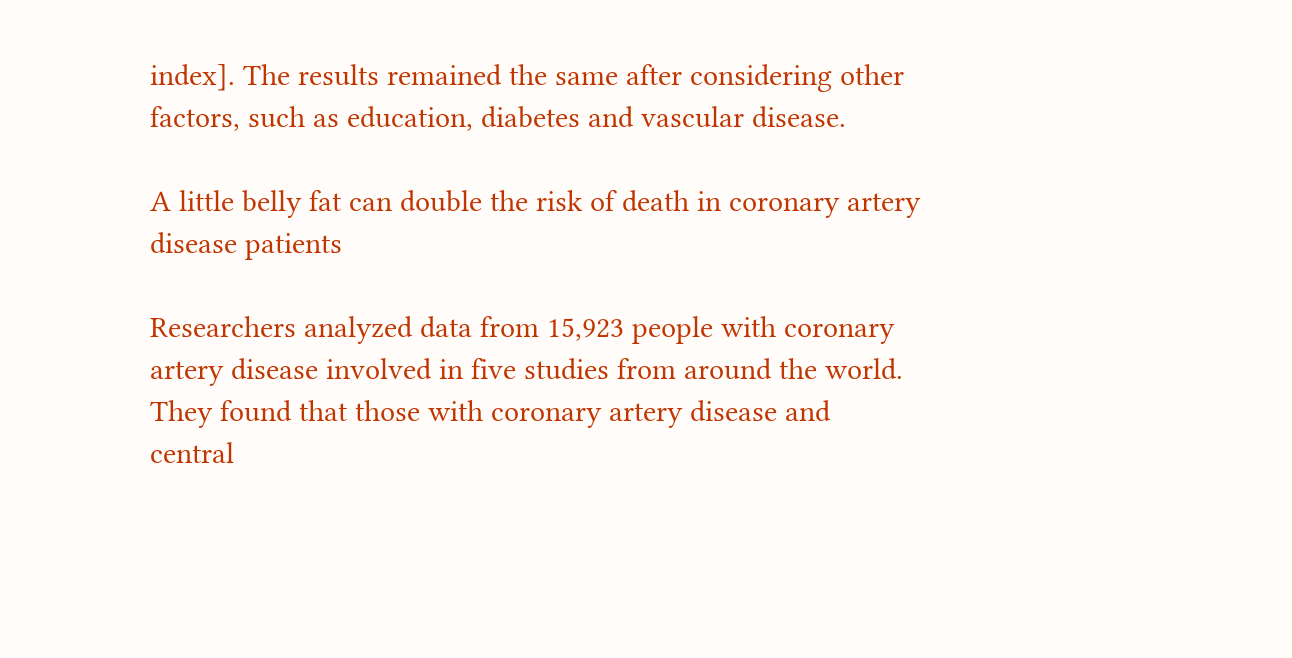index]. The results remained the same after considering other factors, such as education, diabetes and vascular disease.

A little belly fat can double the risk of death in coronary artery disease patients

Researchers analyzed data from 15,923 people with coronary artery disease involved in five studies from around the world. They found that those with coronary artery disease and central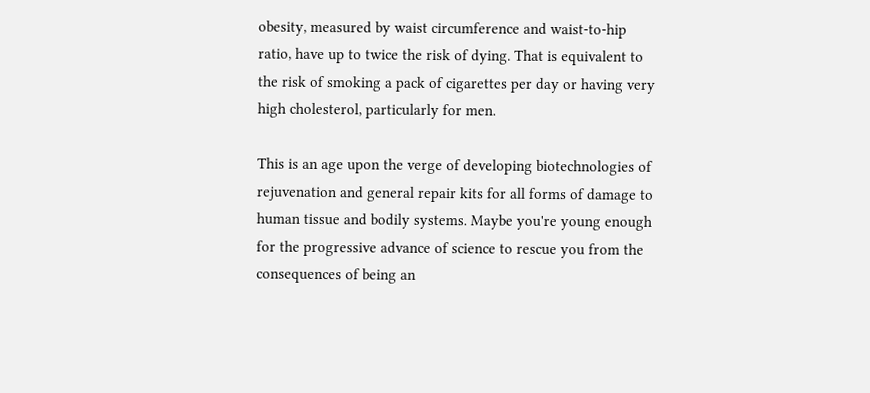obesity, measured by waist circumference and waist-to-hip ratio, have up to twice the risk of dying. That is equivalent to the risk of smoking a pack of cigarettes per day or having very high cholesterol, particularly for men.

This is an age upon the verge of developing biotechnologies of rejuvenation and general repair kits for all forms of damage to human tissue and bodily systems. Maybe you're young enough for the progressive advance of science to rescue you from the consequences of being an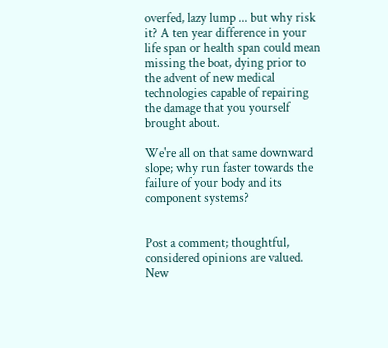overfed, lazy lump ... but why risk it? A ten year difference in your life span or health span could mean missing the boat, dying prior to the advent of new medical technologies capable of repairing the damage that you yourself brought about.

We're all on that same downward slope; why run faster towards the failure of your body and its component systems?


Post a comment; thoughtful, considered opinions are valued. New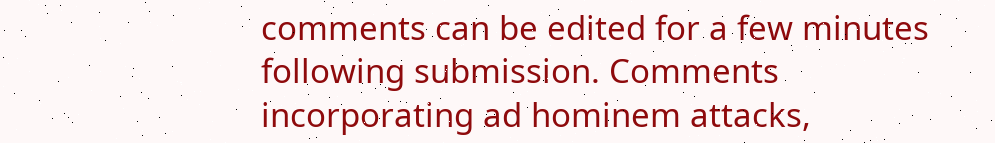comments can be edited for a few minutes following submission. Comments incorporating ad hominem attacks,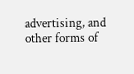advertising, and other forms of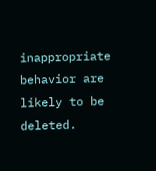inappropriate behavior are likely to be deleted.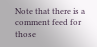Note that there is a comment feed for those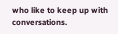who like to keep up with conversations.